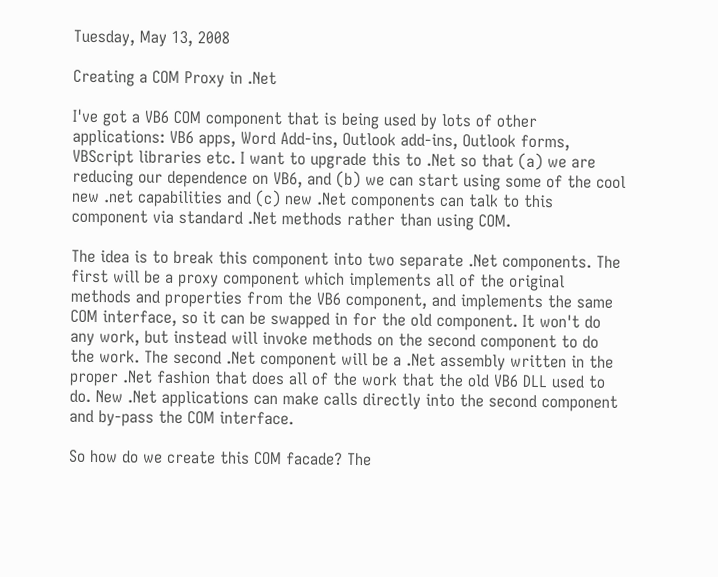Tuesday, May 13, 2008

Creating a COM Proxy in .Net

I've got a VB6 COM component that is being used by lots of other applications: VB6 apps, Word Add-ins, Outlook add-ins, Outlook forms, VBScript libraries etc. I want to upgrade this to .Net so that (a) we are reducing our dependence on VB6, and (b) we can start using some of the cool new .net capabilities and (c) new .Net components can talk to this component via standard .Net methods rather than using COM.

The idea is to break this component into two separate .Net components. The first will be a proxy component which implements all of the original methods and properties from the VB6 component, and implements the same COM interface, so it can be swapped in for the old component. It won't do any work, but instead will invoke methods on the second component to do the work. The second .Net component will be a .Net assembly written in the proper .Net fashion that does all of the work that the old VB6 DLL used to do. New .Net applications can make calls directly into the second component and by-pass the COM interface.

So how do we create this COM facade? The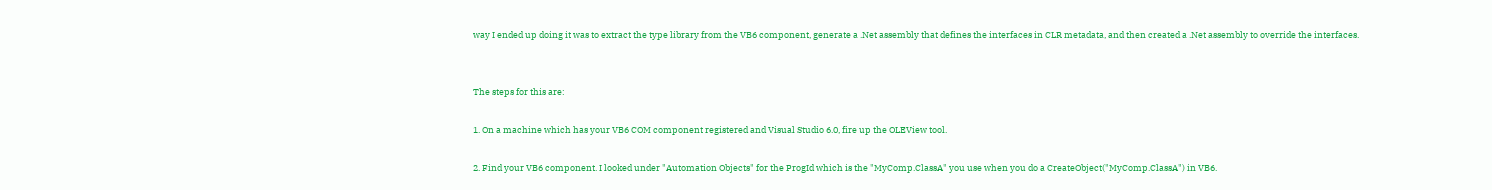way I ended up doing it was to extract the type library from the VB6 component, generate a .Net assembly that defines the interfaces in CLR metadata, and then created a .Net assembly to override the interfaces.


The steps for this are:

1. On a machine which has your VB6 COM component registered and Visual Studio 6.0, fire up the OLEView tool.

2. Find your VB6 component. I looked under "Automation Objects" for the ProgId which is the "MyComp.ClassA" you use when you do a CreateObject("MyComp.ClassA") in VB6.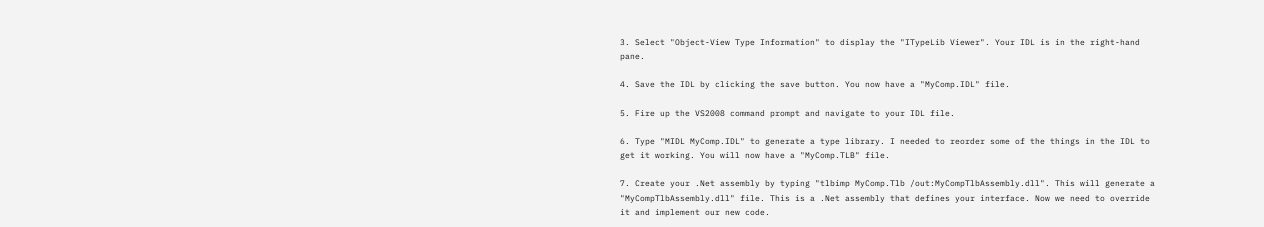3. Select "Object-View Type Information" to display the "ITypeLib Viewer". Your IDL is in the right-hand pane.

4. Save the IDL by clicking the save button. You now have a "MyComp.IDL" file.

5. Fire up the VS2008 command prompt and navigate to your IDL file.

6. Type "MIDL MyComp.IDL" to generate a type library. I needed to reorder some of the things in the IDL to get it working. You will now have a "MyComp.TLB" file.

7. Create your .Net assembly by typing "tlbimp MyComp.Tlb /out:MyCompTlbAssembly.dll". This will generate a "MyCompTlbAssembly.dll" file. This is a .Net assembly that defines your interface. Now we need to override it and implement our new code.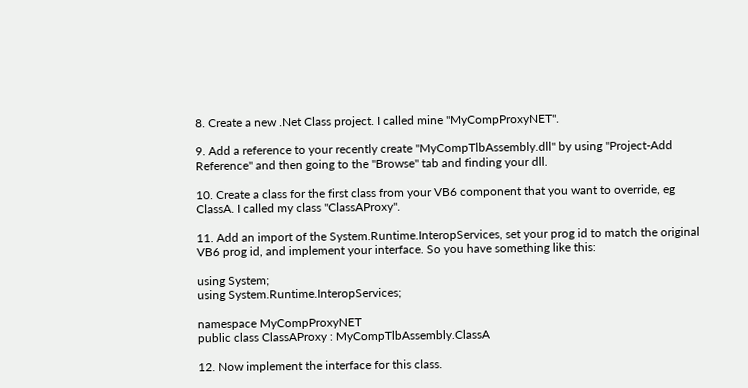8. Create a new .Net Class project. I called mine "MyCompProxyNET".

9. Add a reference to your recently create "MyCompTlbAssembly.dll" by using "Project-Add Reference" and then going to the "Browse" tab and finding your dll.

10. Create a class for the first class from your VB6 component that you want to override, eg ClassA. I called my class "ClassAProxy".

11. Add an import of the System.Runtime.InteropServices, set your prog id to match the original VB6 prog id, and implement your interface. So you have something like this:

using System;
using System.Runtime.InteropServices;

namespace MyCompProxyNET
public class ClassAProxy : MyCompTlbAssembly.ClassA

12. Now implement the interface for this class.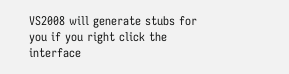VS2008 will generate stubs for you if you right click the interface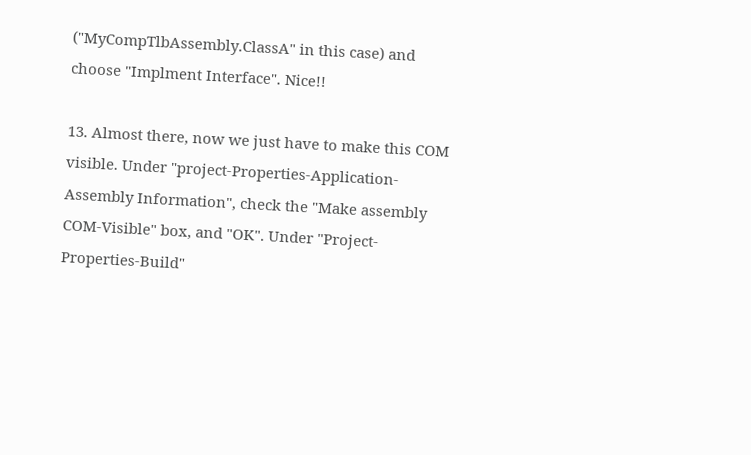("MyCompTlbAssembly.ClassA" in this case) and choose "Implment Interface". Nice!!

13. Almost there, now we just have to make this COM visible. Under "project-Properties-Application-Assembly Information", check the "Make assembly COM-Visible" box, and "OK". Under "Project-Properties-Build"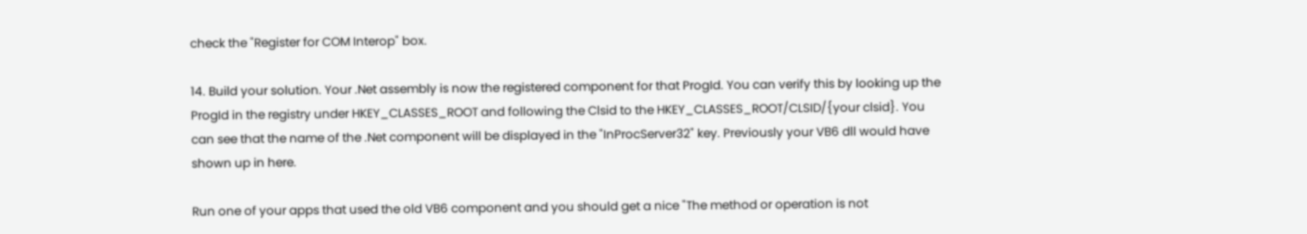check the "Register for COM Interop" box.

14. Build your solution. Your .Net assembly is now the registered component for that ProgId. You can verify this by looking up the ProgId in the registry under HKEY_CLASSES_ROOT and following the Clsid to the HKEY_CLASSES_ROOT/CLSID/{your clsid}. You can see that the name of the .Net component will be displayed in the "InProcServer32" key. Previously your VB6 dll would have shown up in here.

Run one of your apps that used the old VB6 component and you should get a nice "The method or operation is not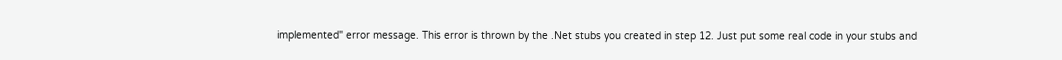implemented" error message. This error is thrown by the .Net stubs you created in step 12. Just put some real code in your stubs and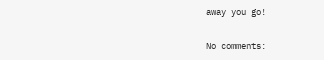away you go!

No comments: